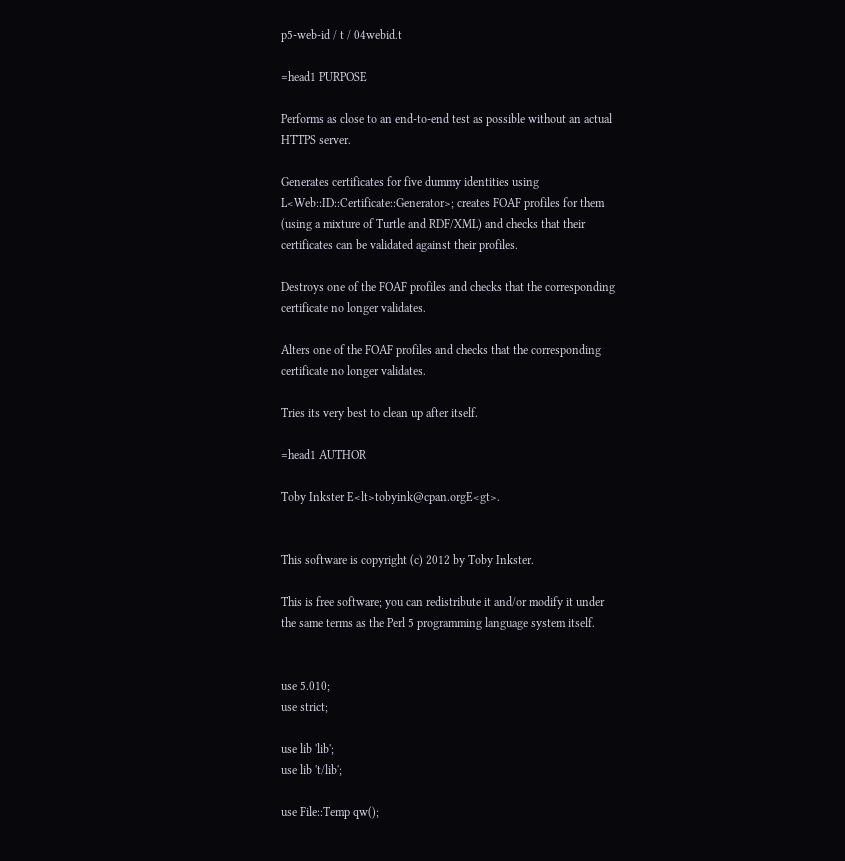p5-web-id / t / 04webid.t

=head1 PURPOSE

Performs as close to an end-to-end test as possible without an actual
HTTPS server.

Generates certificates for five dummy identities using
L<Web::ID::Certificate::Generator>; creates FOAF profiles for them
(using a mixture of Turtle and RDF/XML) and checks that their
certificates can be validated against their profiles.

Destroys one of the FOAF profiles and checks that the corresponding
certificate no longer validates.

Alters one of the FOAF profiles and checks that the corresponding
certificate no longer validates.

Tries its very best to clean up after itself.

=head1 AUTHOR

Toby Inkster E<lt>tobyink@cpan.orgE<gt>.


This software is copyright (c) 2012 by Toby Inkster.

This is free software; you can redistribute it and/or modify it under
the same terms as the Perl 5 programming language system itself.


use 5.010;
use strict;

use lib 'lib';
use lib 't/lib';

use File::Temp qw();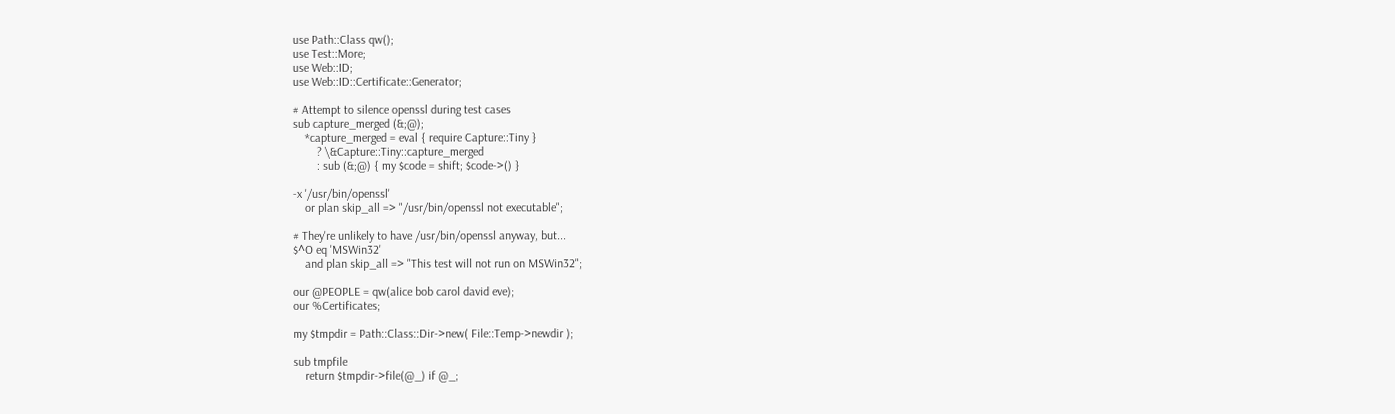use Path::Class qw();
use Test::More;
use Web::ID;
use Web::ID::Certificate::Generator;

# Attempt to silence openssl during test cases
sub capture_merged (&;@);
    *capture_merged = eval { require Capture::Tiny }
        ? \&Capture::Tiny::capture_merged
        : sub (&;@) { my $code = shift; $code->() }

-x '/usr/bin/openssl'
    or plan skip_all => "/usr/bin/openssl not executable";

# They're unlikely to have /usr/bin/openssl anyway, but...
$^O eq 'MSWin32'
    and plan skip_all => "This test will not run on MSWin32";

our @PEOPLE = qw(alice bob carol david eve);
our %Certificates;

my $tmpdir = Path::Class::Dir->new( File::Temp->newdir );

sub tmpfile
    return $tmpdir->file(@_) if @_;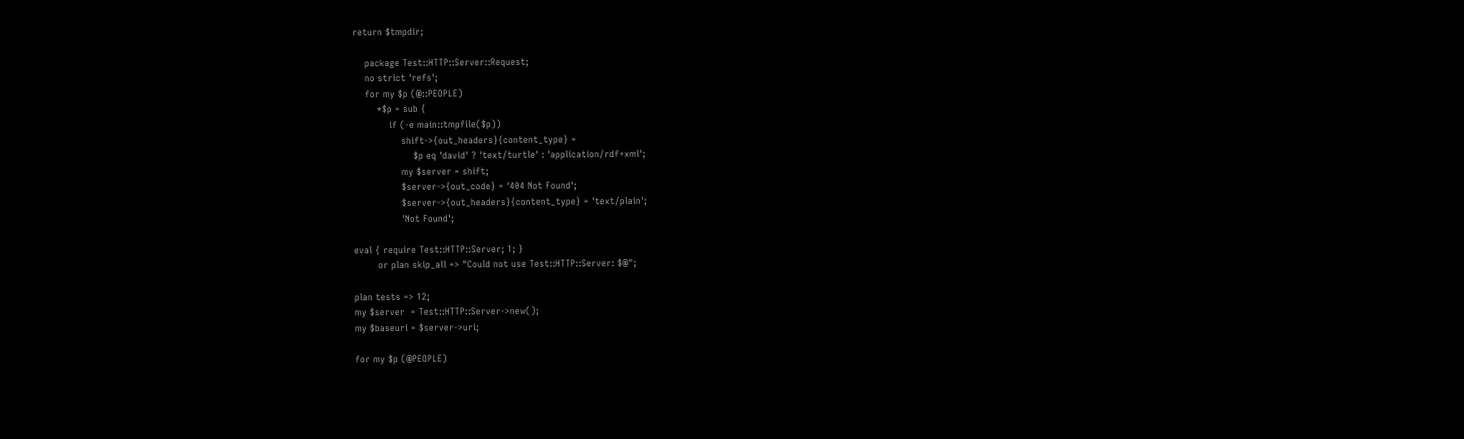return $tmpdir;

    package Test::HTTP::Server::Request;
    no strict 'refs';
    for my $p (@::PEOPLE)
        *$p = sub {
            if (-e main::tmpfile($p))
                shift->{out_headers}{content_type} =
                    $p eq 'david' ? 'text/turtle' : 'application/rdf+xml';
                my $server = shift;
                $server->{out_code} = '404 Not Found';
                $server->{out_headers}{content_type} = 'text/plain';
                'Not Found';

eval { require Test::HTTP::Server; 1; }
        or plan skip_all => "Could not use Test::HTTP::Server: $@";

plan tests => 12;
my $server  = Test::HTTP::Server->new();
my $baseuri = $server->uri;

for my $p (@PEOPLE)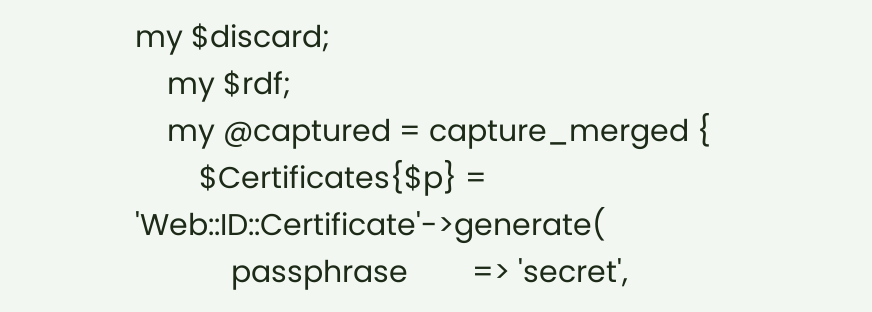my $discard;
    my $rdf;
    my @captured = capture_merged {
        $Certificates{$p} = 'Web::ID::Certificate'->generate(
            passphrase        => 'secret',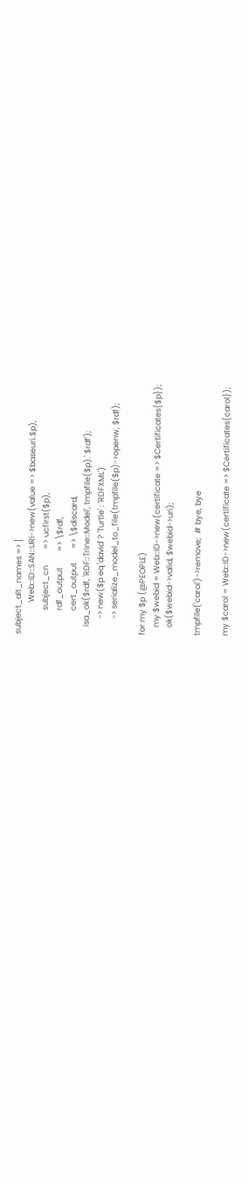subject_alt_names => [
                Web::ID::SAN::URI->new(value => $baseuri.$p),
            subject_cn        => ucfirst($p),
            rdf_output        => \$rdf,
            cert_output       => \$discard,
    isa_ok($rdf, 'RDF::Trine::Model', tmpfile($p).' $rdf');
        -> new($p eq 'david' ? 'Turtle' : 'RDFXML')
        -> serialize_model_to_file(tmpfile($p)->openw, $rdf);

for my $p (@PEOPLE)
    my $webid = Web::ID->new(certificate => $Certificates{$p});
    ok($webid->valid, $webid->uri);

tmpfile('carol')->remove;  # bye, bye

my $carol = Web::ID->new(certificate => $Certificates{carol});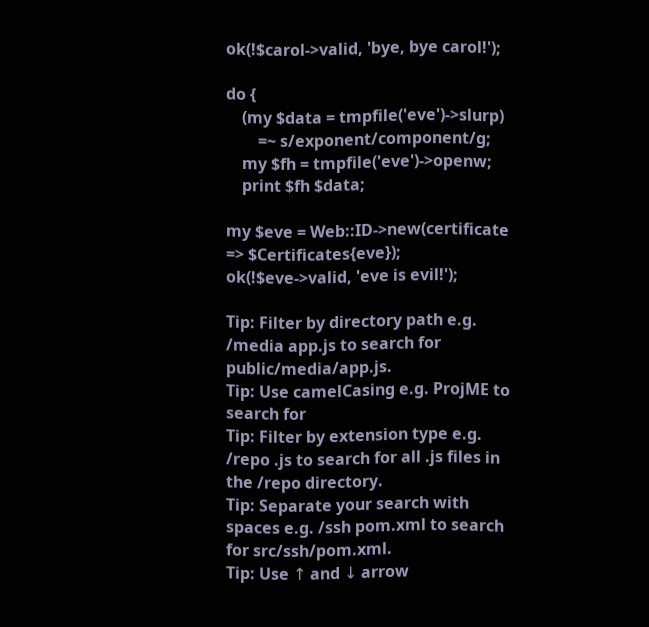ok(!$carol->valid, 'bye, bye carol!');

do {
    (my $data = tmpfile('eve')->slurp)
        =~ s/exponent/component/g;
    my $fh = tmpfile('eve')->openw;
    print $fh $data;

my $eve = Web::ID->new(certificate => $Certificates{eve});
ok(!$eve->valid, 'eve is evil!');

Tip: Filter by directory path e.g. /media app.js to search for public/media/app.js.
Tip: Use camelCasing e.g. ProjME to search for
Tip: Filter by extension type e.g. /repo .js to search for all .js files in the /repo directory.
Tip: Separate your search with spaces e.g. /ssh pom.xml to search for src/ssh/pom.xml.
Tip: Use ↑ and ↓ arrow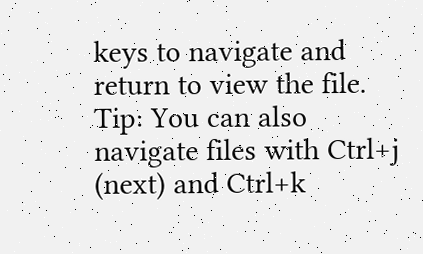keys to navigate and return to view the file.
Tip: You can also navigate files with Ctrl+j (next) and Ctrl+k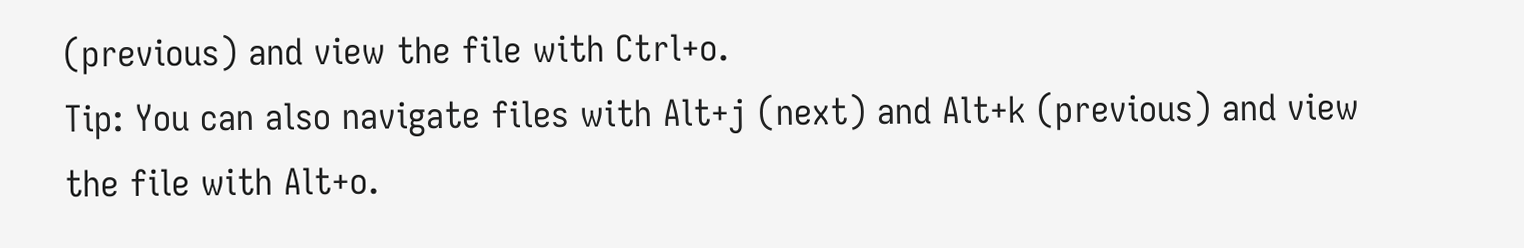(previous) and view the file with Ctrl+o.
Tip: You can also navigate files with Alt+j (next) and Alt+k (previous) and view the file with Alt+o.